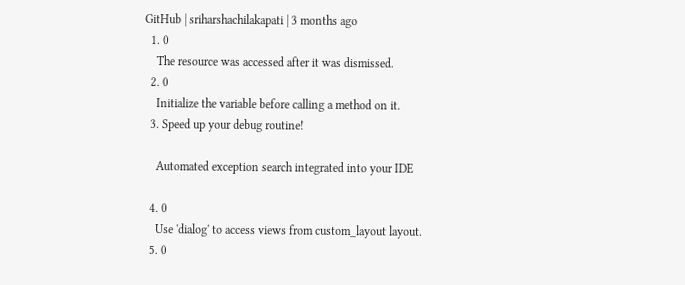GitHub | sriharshachilakapati | 3 months ago
  1. 0
    The resource was accessed after it was dismissed.
  2. 0
    Initialize the variable before calling a method on it.
  3. Speed up your debug routine!

    Automated exception search integrated into your IDE

  4. 0
    Use 'dialog' to access views from custom_layout layout.
  5. 0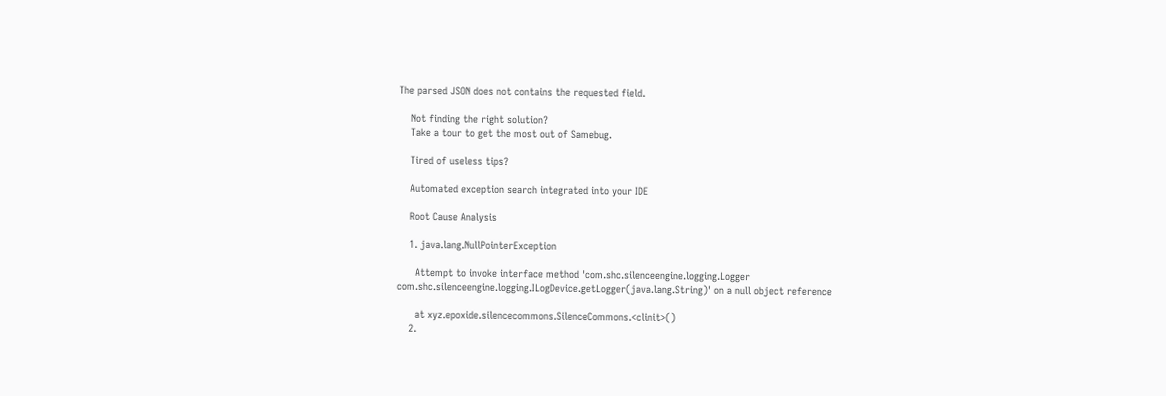The parsed JSON does not contains the requested field.

    Not finding the right solution?
    Take a tour to get the most out of Samebug.

    Tired of useless tips?

    Automated exception search integrated into your IDE

    Root Cause Analysis

    1. java.lang.NullPointerException

      Attempt to invoke interface method 'com.shc.silenceengine.logging.Logger com.shc.silenceengine.logging.ILogDevice.getLogger(java.lang.String)' on a null object reference

      at xyz.epoxide.silencecommons.SilenceCommons.<clinit>()
    2.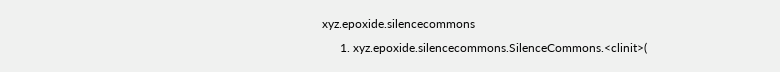xyz.epoxide.silencecommons
      1. xyz.epoxide.silencecommons.SilenceCommons.<clinit>(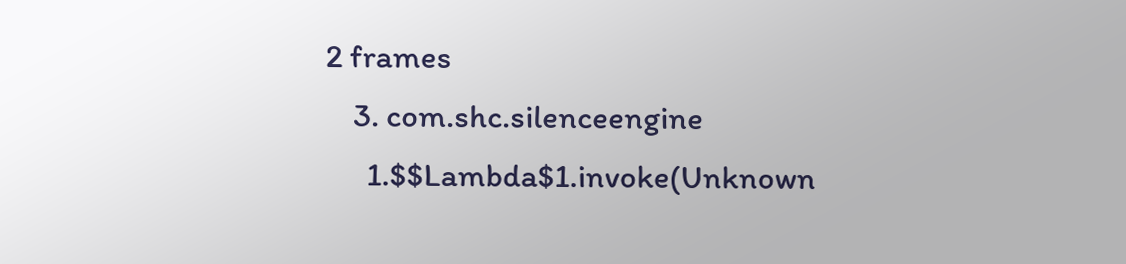2 frames
    3. com.shc.silenceengine
      1.$$Lambda$1.invoke(Unknown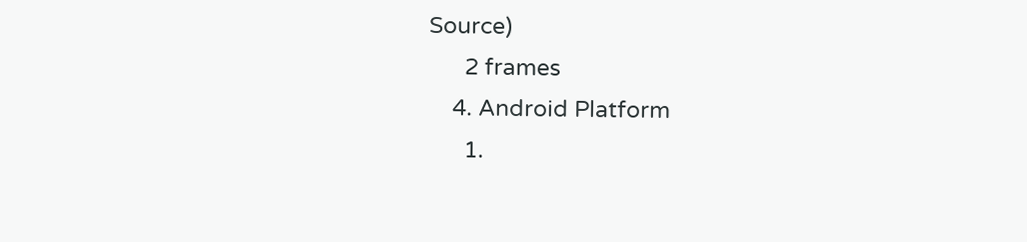Source)
      2 frames
    4. Android Platform
      1.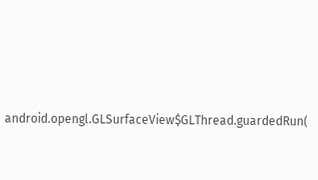android.opengl.GLSurfaceView$GLThread.guardedRun(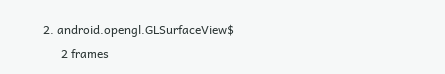2. android.opengl.GLSurfaceView$
      2 frames